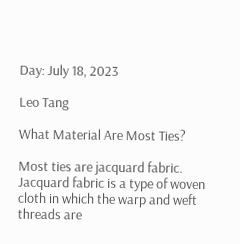Day: July 18, 2023

Leo Tang

What Material Are Most Ties?

Most ties are jacquard fabric. Jacquard fabric is a type of woven cloth in which the warp and weft threads are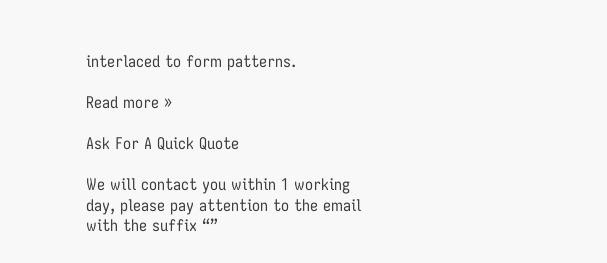interlaced to form patterns.

Read more »

Ask For A Quick Quote

We will contact you within 1 working day, please pay attention to the email with the suffix “”